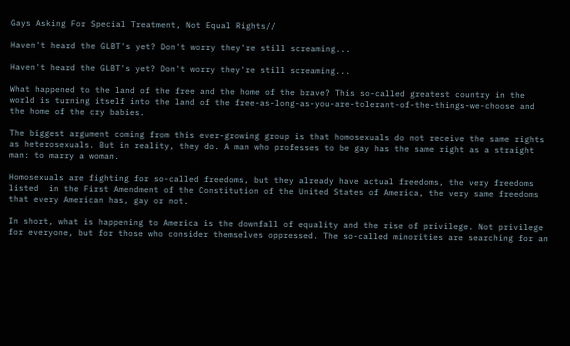Gays Asking For Special Treatment, Not Equal Rights//

Haven't heard the GLBT's yet? Don't worry they're still screaming...

Haven't heard the GLBT's yet? Don't worry they're still screaming...

What happened to the land of the free and the home of the brave? This so-called greatest country in the world is turning itself into the land of the free-as-long-as-you-are-tolerant-of-the-things-we-choose and the home of the cry babies.

The biggest argument coming from this ever-growing group is that homosexuals do not receive the same rights as heterosexuals. But in reality, they do. A man who professes to be gay has the same right as a straight man: to marry a woman.

Homosexuals are fighting for so-called freedoms, but they already have actual freedoms, the very freedoms listed  in the First Amendment of the Constitution of the United States of America, the very same freedoms that every American has, gay or not.

In short, what is happening to America is the downfall of equality and the rise of privilege. Not privilege for everyone, but for those who consider themselves oppressed. The so-called minorities are searching for an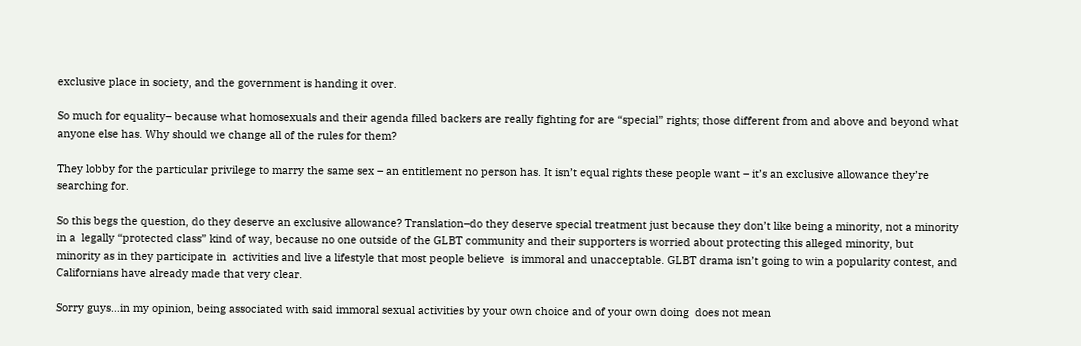exclusive place in society, and the government is handing it over.

So much for equality– because what homosexuals and their agenda filled backers are really fighting for are “special” rights; those different from and above and beyond what anyone else has. Why should we change all of the rules for them?

They lobby for the particular privilege to marry the same sex – an entitlement no person has. It isn’t equal rights these people want – it’s an exclusive allowance they’re searching for.

So this begs the question, do they deserve an exclusive allowance? Translation–do they deserve special treatment just because they don’t like being a minority, not a minority in a  legally “protected class” kind of way, because no one outside of the GLBT community and their supporters is worried about protecting this alleged minority, but minority as in they participate in  activities and live a lifestyle that most people believe  is immoral and unacceptable. GLBT drama isn’t going to win a popularity contest, and Californians have already made that very clear.

Sorry guys…in my opinion, being associated with said immoral sexual activities by your own choice and of your own doing  does not mean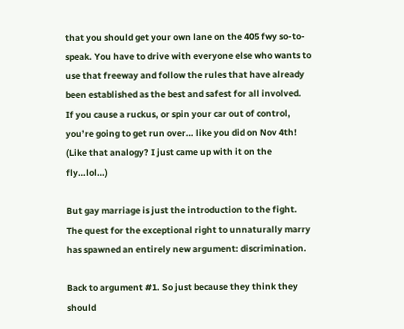that you should get your own lane on the 405 fwy so-to-speak. You have to drive with everyone else who wants to use that freeway and follow the rules that have already been established as the best and safest for all involved.  If you cause a ruckus, or spin your car out of control, you’re going to get run over… like you did on Nov 4th! (Like that analogy? I just came up with it on the fly…lol…)

But gay marriage is just the introduction to the fight. The quest for the exceptional right to unnaturally marry has spawned an entirely new argument: discrimination.

Back to argument #1. So just because they think they should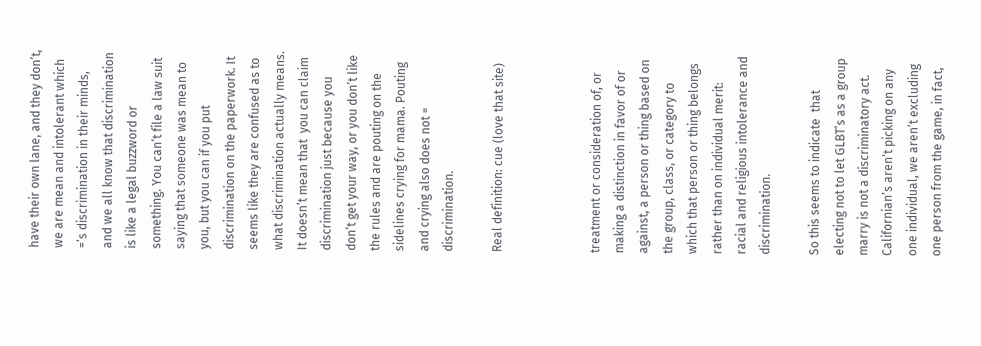have their own lane, and they don’t, we are mean and intolerant which =’s discrimination in their minds, and we all know that discrimination is like a legal buzzword or something. You can’t file a law suit  saying that someone was mean to you, but you can if you put discrimination on the paperwork. It seems like they are confused as to what discrimination actually means. It doesn’t mean that  you can claim discrimination just because you don’t get your way, or you don’t like the rules and are pouting on the sidelines crying for mama. Pouting and crying also does not = discrimination.

Real definition: cue (love that site)



treatment or consideration of, or making a distinction in favor of or against, a person or thing based on the group, class, or category to which that person or thing belongs rather than on individual merit: racial and religious intolerance and discrimination.

So this seems to indicate  that electing not to let GLBT’s as a group marry is not a discriminatory act. Californian’s aren’t picking on any one individual, we aren’t excluding one person from the game, in fact,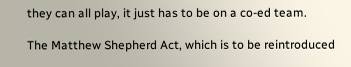they can all play, it just has to be on a co-ed team.

The Matthew Shepherd Act, which is to be reintroduced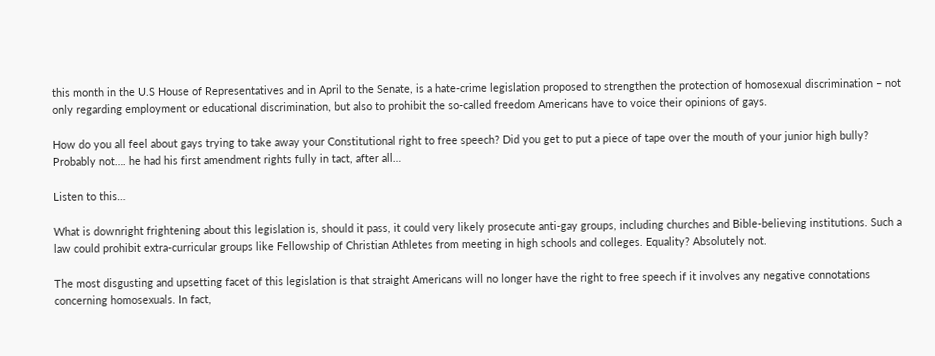this month in the U.S House of Representatives and in April to the Senate, is a hate-crime legislation proposed to strengthen the protection of homosexual discrimination – not only regarding employment or educational discrimination, but also to prohibit the so-called freedom Americans have to voice their opinions of gays.

How do you all feel about gays trying to take away your Constitutional right to free speech? Did you get to put a piece of tape over the mouth of your junior high bully? Probably not…. he had his first amendment rights fully in tact, after all…

Listen to this…

What is downright frightening about this legislation is, should it pass, it could very likely prosecute anti-gay groups, including churches and Bible-believing institutions. Such a law could prohibit extra-curricular groups like Fellowship of Christian Athletes from meeting in high schools and colleges. Equality? Absolutely not.

The most disgusting and upsetting facet of this legislation is that straight Americans will no longer have the right to free speech if it involves any negative connotations concerning homosexuals. In fact,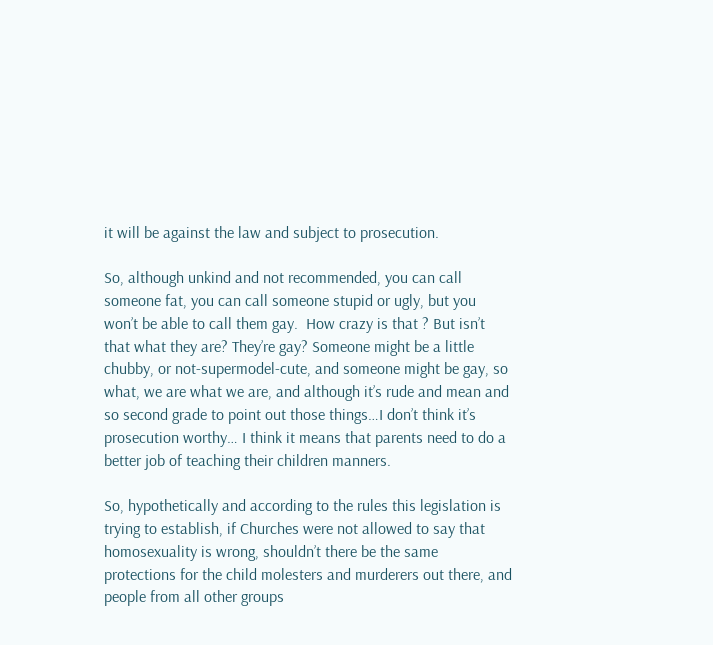it will be against the law and subject to prosecution.

So, although unkind and not recommended, you can call someone fat, you can call someone stupid or ugly, but you won’t be able to call them gay.  How crazy is that ? But isn’t that what they are? They’re gay? Someone might be a little chubby, or not-supermodel-cute, and someone might be gay, so what, we are what we are, and although it’s rude and mean and so second grade to point out those things…I don’t think it’s prosecution worthy… I think it means that parents need to do a better job of teaching their children manners.

So, hypothetically and according to the rules this legislation is trying to establish, if Churches were not allowed to say that homosexuality is wrong, shouldn’t there be the same protections for the child molesters and murderers out there, and people from all other groups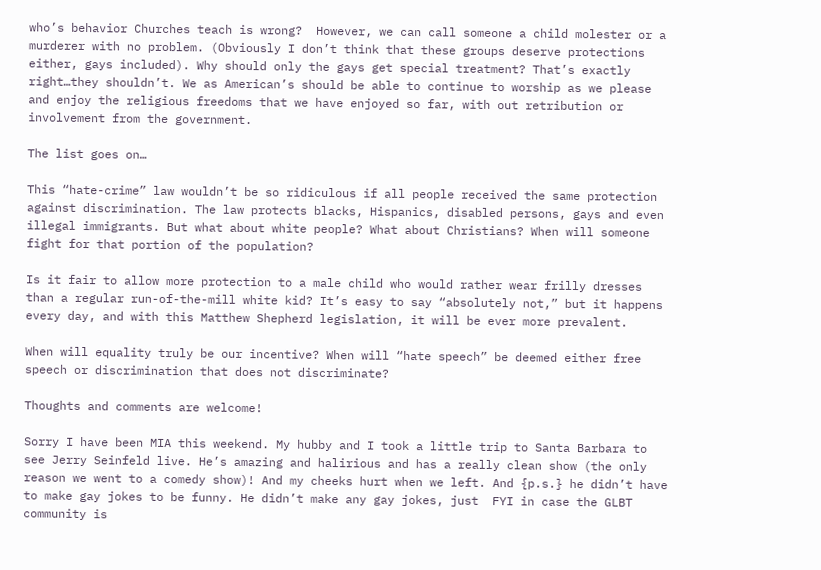who’s behavior Churches teach is wrong?  However, we can call someone a child molester or a murderer with no problem. (Obviously I don’t think that these groups deserve protections either, gays included). Why should only the gays get special treatment? That’s exactly right…they shouldn’t. We as American’s should be able to continue to worship as we please and enjoy the religious freedoms that we have enjoyed so far, with out retribution or involvement from the government.

The list goes on…

This “hate-crime” law wouldn’t be so ridiculous if all people received the same protection against discrimination. The law protects blacks, Hispanics, disabled persons, gays and even illegal immigrants. But what about white people? What about Christians? When will someone fight for that portion of the population?

Is it fair to allow more protection to a male child who would rather wear frilly dresses than a regular run-of-the-mill white kid? It’s easy to say “absolutely not,” but it happens every day, and with this Matthew Shepherd legislation, it will be ever more prevalent.

When will equality truly be our incentive? When will “hate speech” be deemed either free speech or discrimination that does not discriminate?

Thoughts and comments are welcome!

Sorry I have been MIA this weekend. My hubby and I took a little trip to Santa Barbara to see Jerry Seinfeld live. He’s amazing and halirious and has a really clean show (the only reason we went to a comedy show)! And my cheeks hurt when we left. And {p.s.} he didn’t have to make gay jokes to be funny. He didn’t make any gay jokes, just  FYI in case the GLBT community is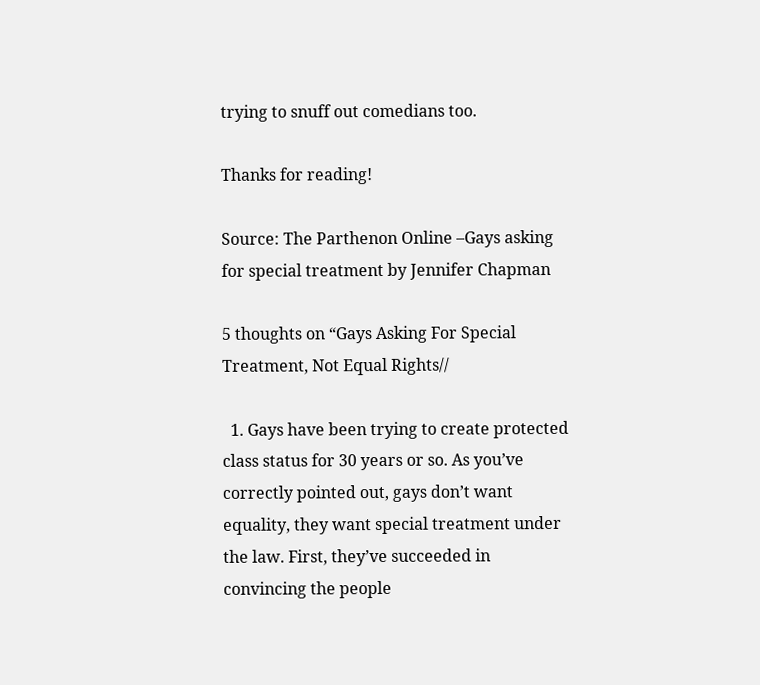trying to snuff out comedians too.

Thanks for reading!

Source: The Parthenon Online –Gays asking for special treatment by Jennifer Chapman

5 thoughts on “Gays Asking For Special Treatment, Not Equal Rights//

  1. Gays have been trying to create protected class status for 30 years or so. As you’ve correctly pointed out, gays don’t want equality, they want special treatment under the law. First, they’ve succeeded in convincing the people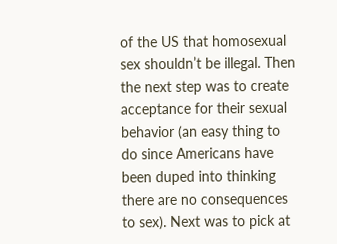of the US that homosexual sex shouldn’t be illegal. Then the next step was to create acceptance for their sexual behavior (an easy thing to do since Americans have been duped into thinking there are no consequences to sex). Next was to pick at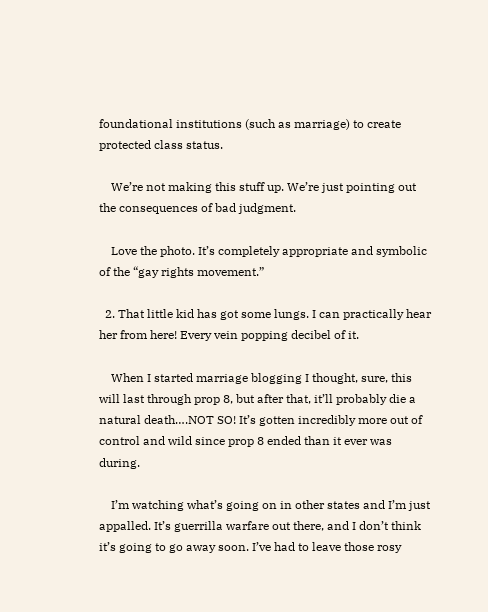foundational institutions (such as marriage) to create protected class status.

    We’re not making this stuff up. We’re just pointing out the consequences of bad judgment.

    Love the photo. It’s completely appropriate and symbolic of the “gay rights movement.”

  2. That little kid has got some lungs. I can practically hear her from here! Every vein popping decibel of it.

    When I started marriage blogging I thought, sure, this will last through prop 8, but after that, it’ll probably die a natural death….NOT SO! It’s gotten incredibly more out of control and wild since prop 8 ended than it ever was during.

    I’m watching what’s going on in other states and I’m just appalled. It’s guerrilla warfare out there, and I don’t think it’s going to go away soon. I’ve had to leave those rosy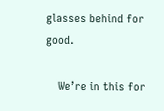glasses behind for good.

    We’re in this for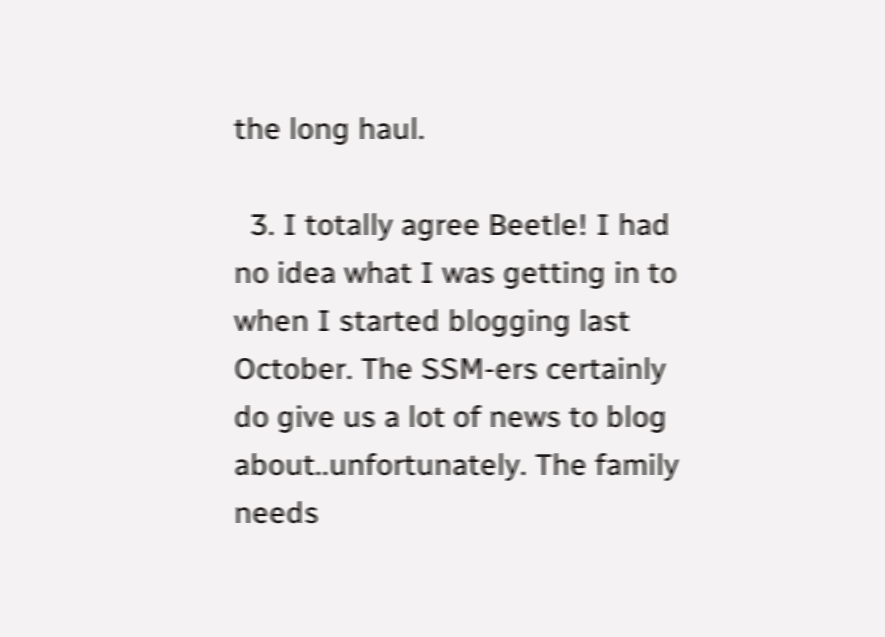the long haul.

  3. I totally agree Beetle! I had no idea what I was getting in to when I started blogging last October. The SSM-ers certainly do give us a lot of news to blog about..unfortunately. The family needs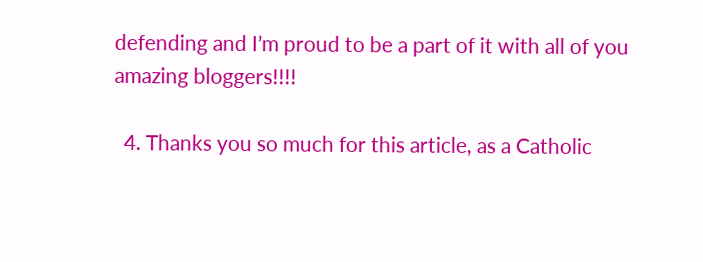defending and I’m proud to be a part of it with all of you amazing bloggers!!!!

  4. Thanks you so much for this article, as a Catholic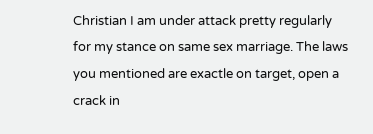Christian I am under attack pretty regularly for my stance on same sex marriage. The laws you mentioned are exactle on target, open a crack in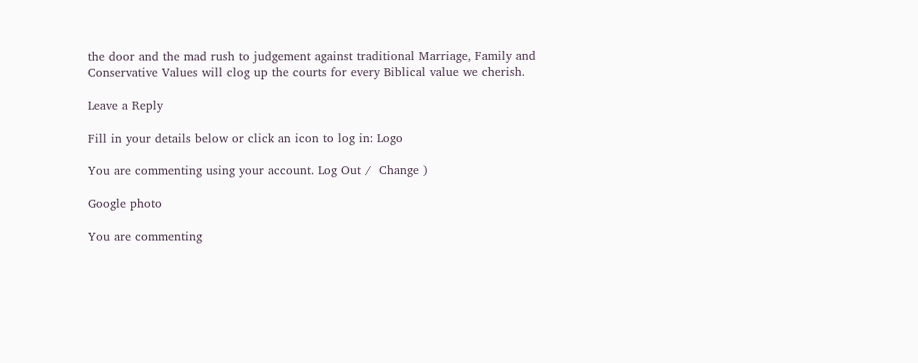the door and the mad rush to judgement against traditional Marriage, Family and Conservative Values will clog up the courts for every Biblical value we cherish.

Leave a Reply

Fill in your details below or click an icon to log in: Logo

You are commenting using your account. Log Out /  Change )

Google photo

You are commenting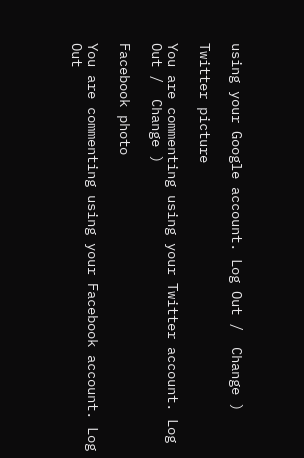using your Google account. Log Out /  Change )

Twitter picture

You are commenting using your Twitter account. Log Out /  Change )

Facebook photo

You are commenting using your Facebook account. Log Out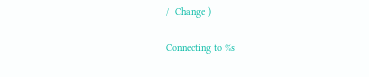/  Change )

Connecting to %s